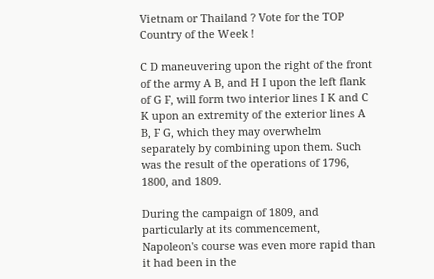Vietnam or Thailand ? Vote for the TOP Country of the Week !

C D maneuvering upon the right of the front of the army A B, and H I upon the left flank of G F, will form two interior lines I K and C K upon an extremity of the exterior lines A B, F G, which they may overwhelm separately by combining upon them. Such was the result of the operations of 1796, 1800, and 1809.

During the campaign of 1809, and particularly at its commencement, Napoleon's course was even more rapid than it had been in the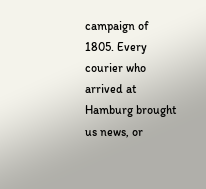campaign of 1805. Every courier who arrived at Hamburg brought us news, or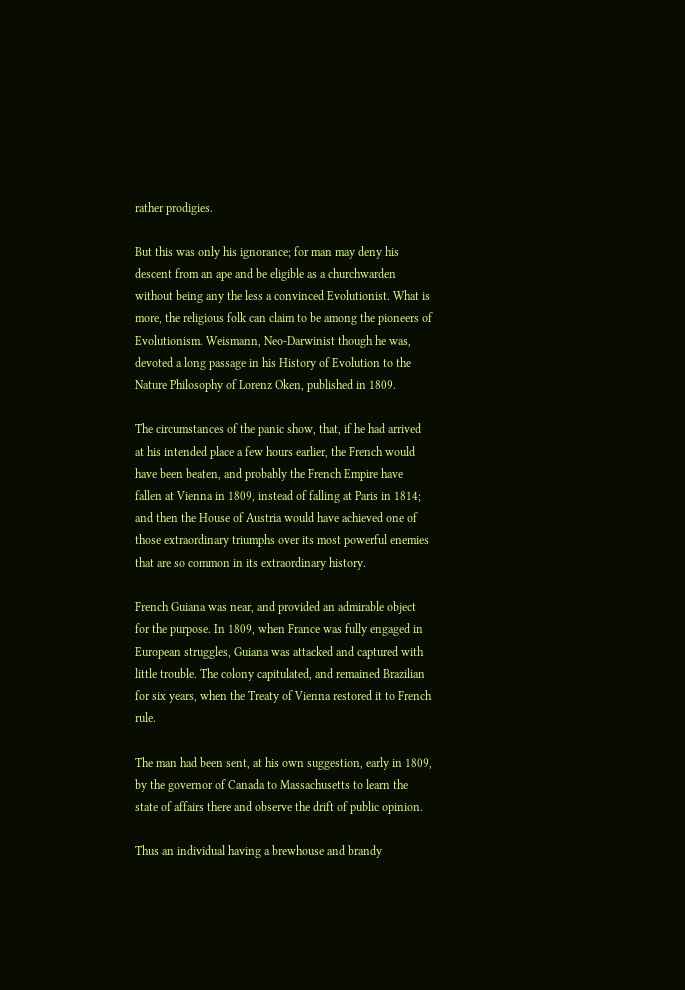rather prodigies.

But this was only his ignorance; for man may deny his descent from an ape and be eligible as a churchwarden without being any the less a convinced Evolutionist. What is more, the religious folk can claim to be among the pioneers of Evolutionism. Weismann, Neo-Darwinist though he was, devoted a long passage in his History of Evolution to the Nature Philosophy of Lorenz Oken, published in 1809.

The circumstances of the panic show, that, if he had arrived at his intended place a few hours earlier, the French would have been beaten, and probably the French Empire have fallen at Vienna in 1809, instead of falling at Paris in 1814; and then the House of Austria would have achieved one of those extraordinary triumphs over its most powerful enemies that are so common in its extraordinary history.

French Guiana was near, and provided an admirable object for the purpose. In 1809, when France was fully engaged in European struggles, Guiana was attacked and captured with little trouble. The colony capitulated, and remained Brazilian for six years, when the Treaty of Vienna restored it to French rule.

The man had been sent, at his own suggestion, early in 1809, by the governor of Canada to Massachusetts to learn the state of affairs there and observe the drift of public opinion.

Thus an individual having a brewhouse and brandy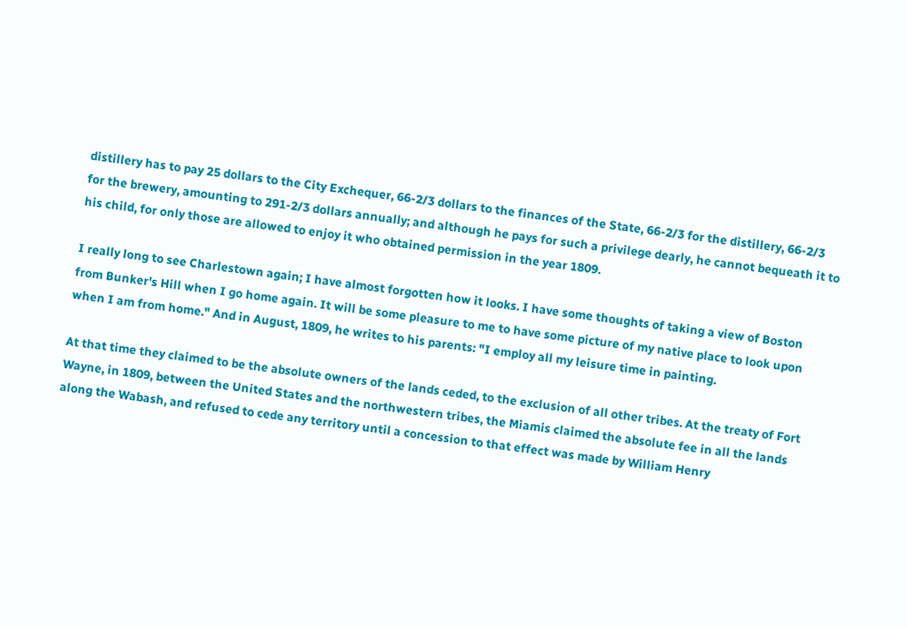distillery has to pay 25 dollars to the City Exchequer, 66-2/3 dollars to the finances of the State, 66-2/3 for the distillery, 66-2/3 for the brewery, amounting to 291-2/3 dollars annually; and although he pays for such a privilege dearly, he cannot bequeath it to his child, for only those are allowed to enjoy it who obtained permission in the year 1809.

I really long to see Charlestown again; I have almost forgotten how it looks. I have some thoughts of taking a view of Boston from Bunker's Hill when I go home again. It will be some pleasure to me to have some picture of my native place to look upon when I am from home." And in August, 1809, he writes to his parents: "I employ all my leisure time in painting.

At that time they claimed to be the absolute owners of the lands ceded, to the exclusion of all other tribes. At the treaty of Fort Wayne, in 1809, between the United States and the northwestern tribes, the Miamis claimed the absolute fee in all the lands along the Wabash, and refused to cede any territory until a concession to that effect was made by William Henry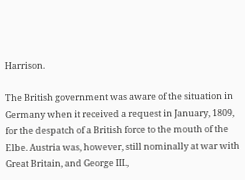Harrison.

The British government was aware of the situation in Germany when it received a request in January, 1809, for the despatch of a British force to the mouth of the Elbe. Austria was, however, still nominally at war with Great Britain, and George III.,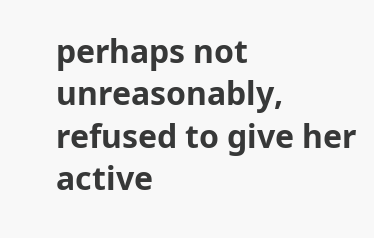perhaps not unreasonably, refused to give her active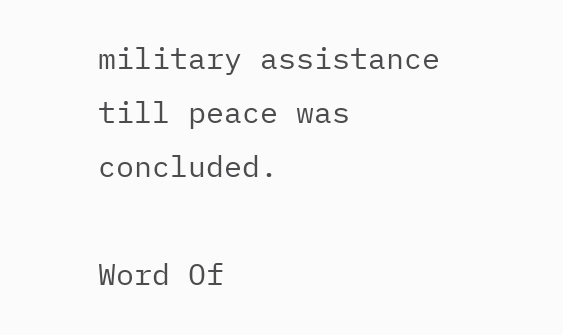military assistance till peace was concluded.

Word Of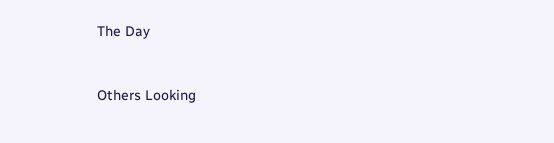The Day


Others Looking